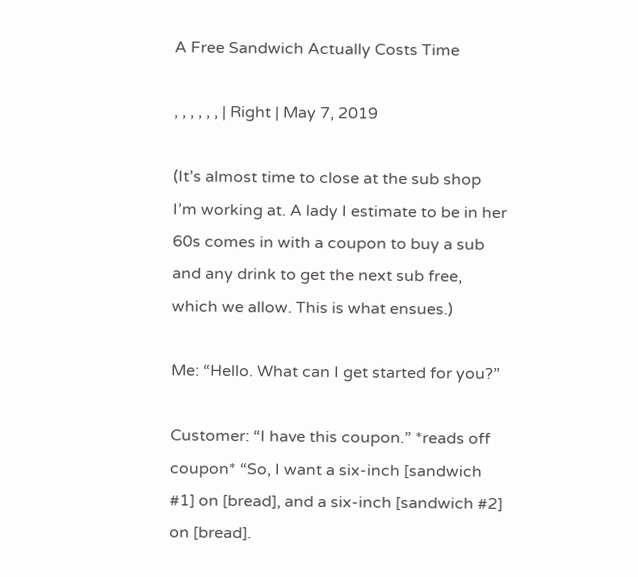A Free Sandwich Actually Costs Time

, , , , , , | Right | May 7, 2019

(It’s almost time to close at the sub shop I’m working at. A lady I estimate to be in her 60s comes in with a coupon to buy a sub and any drink to get the next sub free, which we allow. This is what ensues.)

Me: “Hello. What can I get started for you?”

Customer: “I have this coupon.” *reads off coupon* “So, I want a six-inch [sandwich #1] on [bread], and a six-inch [sandwich #2] on [bread].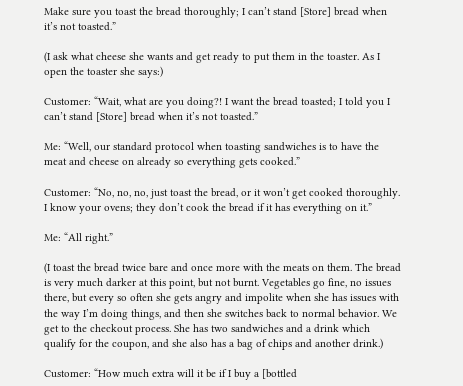Make sure you toast the bread thoroughly; I can’t stand [Store] bread when it’s not toasted.”

(I ask what cheese she wants and get ready to put them in the toaster. As I open the toaster she says:)

Customer: “Wait, what are you doing?! I want the bread toasted; I told you I can’t stand [Store] bread when it’s not toasted.”

Me: “Well, our standard protocol when toasting sandwiches is to have the meat and cheese on already so everything gets cooked.”

Customer: “No, no, no, just toast the bread, or it won’t get cooked thoroughly. I know your ovens; they don’t cook the bread if it has everything on it.”

Me: “All right.”

(I toast the bread twice bare and once more with the meats on them. The bread is very much darker at this point, but not burnt. Vegetables go fine, no issues there, but every so often she gets angry and impolite when she has issues with the way I’m doing things, and then she switches back to normal behavior. We get to the checkout process. She has two sandwiches and a drink which qualify for the coupon, and she also has a bag of chips and another drink.)

Customer: “How much extra will it be if I buy a [bottled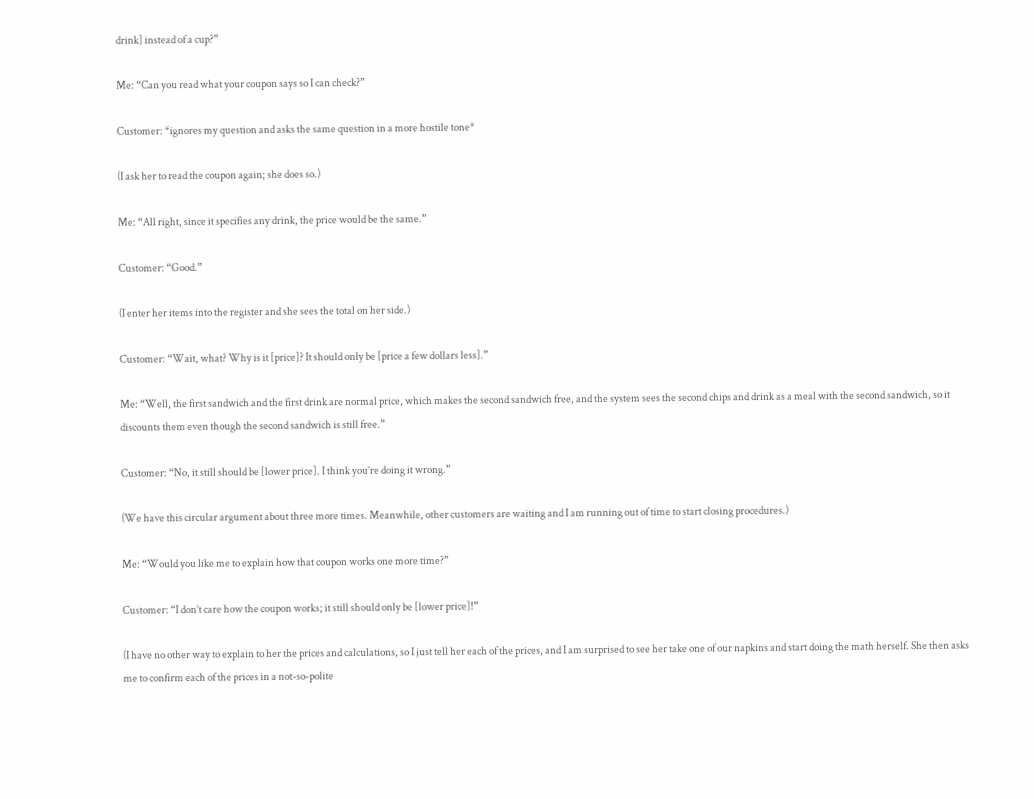drink] instead of a cup?”

Me: “Can you read what your coupon says so I can check?”

Customer: *ignores my question and asks the same question in a more hostile tone*

(I ask her to read the coupon again; she does so.)

Me: “All right, since it specifies any drink, the price would be the same.”

Customer: “Good.”

(I enter her items into the register and she sees the total on her side.)

Customer: “Wait, what? Why is it [price]? It should only be [price a few dollars less].”

Me: “Well, the first sandwich and the first drink are normal price, which makes the second sandwich free, and the system sees the second chips and drink as a meal with the second sandwich, so it discounts them even though the second sandwich is still free.”

Customer: “No, it still should be [lower price]. I think you’re doing it wrong.”

(We have this circular argument about three more times. Meanwhile, other customers are waiting and I am running out of time to start closing procedures.)

Me: “Would you like me to explain how that coupon works one more time?”

Customer: “I don’t care how the coupon works; it still should only be [lower price]!”

(I have no other way to explain to her the prices and calculations, so I just tell her each of the prices, and I am surprised to see her take one of our napkins and start doing the math herself. She then asks me to confirm each of the prices in a not-so-polite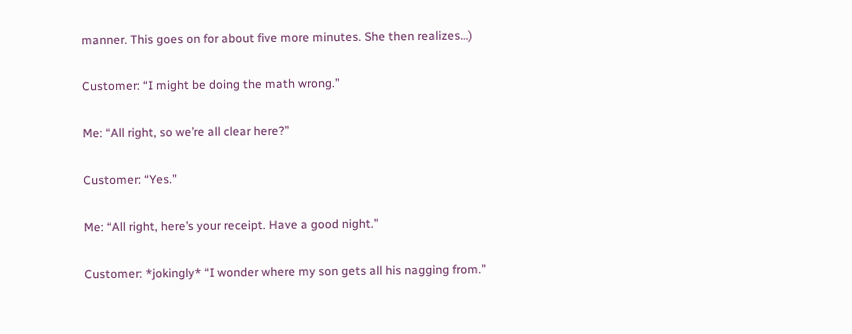manner. This goes on for about five more minutes. She then realizes…)

Customer: “I might be doing the math wrong.”

Me: “All right, so we’re all clear here?”

Customer: “Yes.”

Me: “All right, here’s your receipt. Have a good night.”

Customer: *jokingly* “I wonder where my son gets all his nagging from.”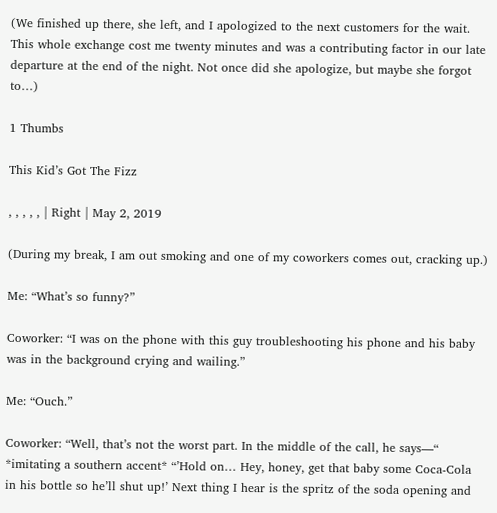(We finished up there, she left, and I apologized to the next customers for the wait. This whole exchange cost me twenty minutes and was a contributing factor in our late departure at the end of the night. Not once did she apologize, but maybe she forgot to…)

1 Thumbs

This Kid’s Got The Fizz

, , , , , | Right | May 2, 2019

(During my break, I am out smoking and one of my coworkers comes out, cracking up.)

Me: “What’s so funny?”

Coworker: “I was on the phone with this guy troubleshooting his phone and his baby was in the background crying and wailing.”

Me: “Ouch.”

Coworker: “Well, that’s not the worst part. In the middle of the call, he says—“ *imitating a southern accent* “’Hold on… Hey, honey, get that baby some Coca-Cola in his bottle so he’ll shut up!’ Next thing I hear is the spritz of the soda opening and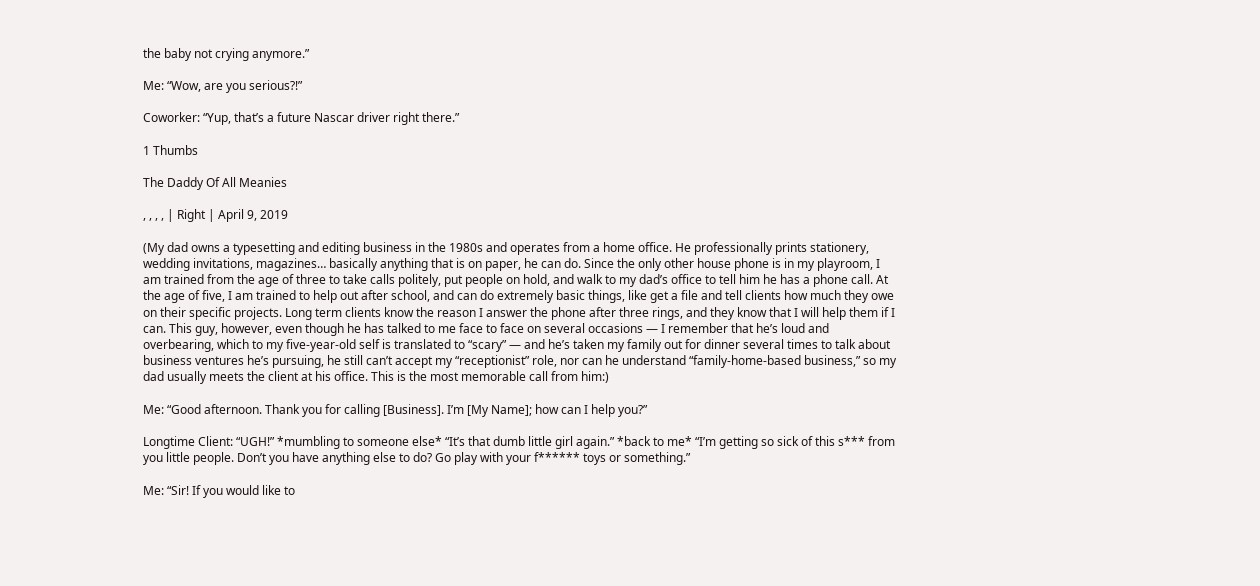the baby not crying anymore.”

Me: “Wow, are you serious?!”

Coworker: “Yup, that’s a future Nascar driver right there.”

1 Thumbs

The Daddy Of All Meanies

, , , , | Right | April 9, 2019

(My dad owns a typesetting and editing business in the 1980s and operates from a home office. He professionally prints stationery, wedding invitations, magazines… basically anything that is on paper, he can do. Since the only other house phone is in my playroom, I am trained from the age of three to take calls politely, put people on hold, and walk to my dad’s office to tell him he has a phone call. At the age of five, I am trained to help out after school, and can do extremely basic things, like get a file and tell clients how much they owe on their specific projects. Long term clients know the reason I answer the phone after three rings, and they know that I will help them if I can. This guy, however, even though he has talked to me face to face on several occasions — I remember that he’s loud and overbearing, which to my five-year-old self is translated to “scary” — and he’s taken my family out for dinner several times to talk about business ventures he’s pursuing, he still can’t accept my “receptionist” role, nor can he understand “family-home-based business,” so my dad usually meets the client at his office. This is the most memorable call from him:)

Me: “Good afternoon. Thank you for calling [Business]. I’m [My Name]; how can I help you?”

Longtime Client: “UGH!” *mumbling to someone else* “It’s that dumb little girl again.” *back to me* “I’m getting so sick of this s*** from you little people. Don’t you have anything else to do? Go play with your f****** toys or something.”

Me: “Sir! If you would like to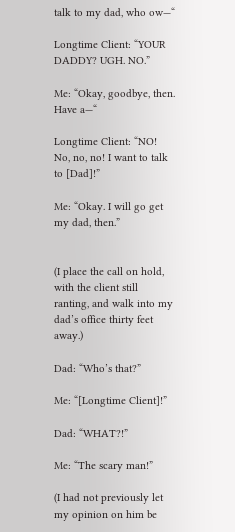talk to my dad, who ow—“

Longtime Client: “YOUR DADDY? UGH. NO.”

Me: “Okay, goodbye, then. Have a—“

Longtime Client: “NO! No, no, no! I want to talk to [Dad]!”

Me: “Okay. I will go get my dad, then.”


(I place the call on hold, with the client still ranting, and walk into my dad’s office thirty feet away.)

Dad: “Who’s that?”

Me: “[Longtime Client]!”

Dad: “WHAT?!”

Me: “The scary man!”

(I had not previously let my opinion on him be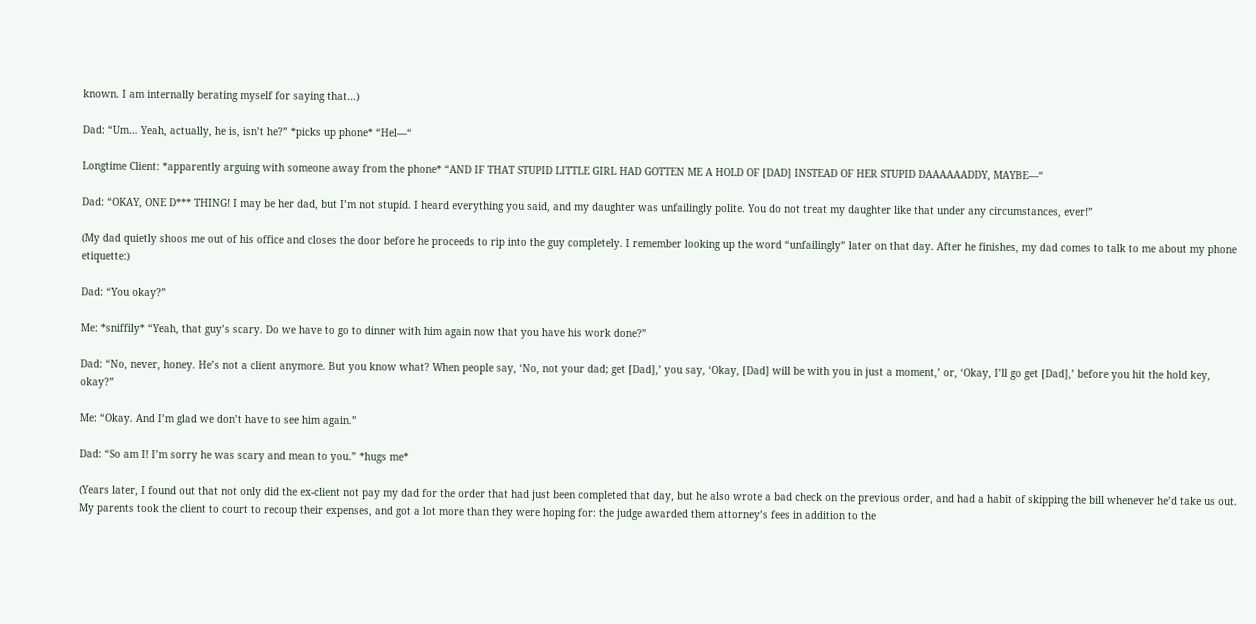known. I am internally berating myself for saying that…)

Dad: “Um… Yeah, actually, he is, isn’t he?” *picks up phone* “Hel—“

Longtime Client: *apparently arguing with someone away from the phone* “AND IF THAT STUPID LITTLE GIRL HAD GOTTEN ME A HOLD OF [DAD] INSTEAD OF HER STUPID DAAAAAADDY, MAYBE—“

Dad: “OKAY, ONE D*** THING! I may be her dad, but I’m not stupid. I heard everything you said, and my daughter was unfailingly polite. You do not treat my daughter like that under any circumstances, ever!”

(My dad quietly shoos me out of his office and closes the door before he proceeds to rip into the guy completely. I remember looking up the word “unfailingly” later on that day. After he finishes, my dad comes to talk to me about my phone etiquette:)

Dad: “You okay?”

Me: *sniffily* “Yeah, that guy’s scary. Do we have to go to dinner with him again now that you have his work done?”

Dad: “No, never, honey. He’s not a client anymore. But you know what? When people say, ‘No, not your dad; get [Dad],’ you say, ‘Okay, [Dad] will be with you in just a moment,’ or, ‘Okay, I’ll go get [Dad],’ before you hit the hold key, okay?”

Me: “Okay. And I’m glad we don’t have to see him again.”

Dad: “So am I! I’m sorry he was scary and mean to you.” *hugs me*

(Years later, I found out that not only did the ex-client not pay my dad for the order that had just been completed that day, but he also wrote a bad check on the previous order, and had a habit of skipping the bill whenever he’d take us out. My parents took the client to court to recoup their expenses, and got a lot more than they were hoping for: the judge awarded them attorney’s fees in addition to the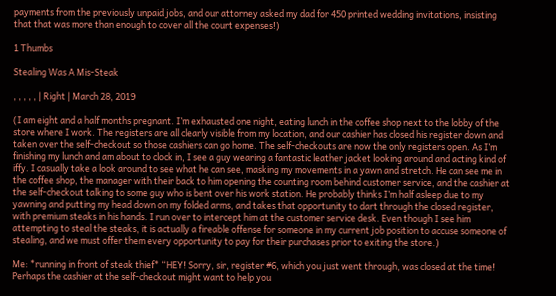payments from the previously unpaid jobs, and our attorney asked my dad for 450 printed wedding invitations, insisting that that was more than enough to cover all the court expenses!)

1 Thumbs

Stealing Was A Mis-Steak

, , , , , | Right | March 28, 2019

(I am eight and a half months pregnant. I’m exhausted one night, eating lunch in the coffee shop next to the lobby of the store where I work. The registers are all clearly visible from my location, and our cashier has closed his register down and taken over the self-checkout so those cashiers can go home. The self-checkouts are now the only registers open. As I’m finishing my lunch and am about to clock in, I see a guy wearing a fantastic leather jacket looking around and acting kind of iffy. I casually take a look around to see what he can see, masking my movements in a yawn and stretch. He can see me in the coffee shop, the manager with their back to him opening the counting room behind customer service, and the cashier at the self-checkout talking to some guy who is bent over his work station. He probably thinks I’m half asleep due to my yawning and putting my head down on my folded arms, and takes that opportunity to dart through the closed register, with premium steaks in his hands. I run over to intercept him at the customer service desk. Even though I see him attempting to steal the steaks, it is actually a fireable offense for someone in my current job position to accuse someone of stealing, and we must offer them every opportunity to pay for their purchases prior to exiting the store.)

Me: *running in front of steak thief* “HEY! Sorry, sir, register #6, which you just went through, was closed at the time! Perhaps the cashier at the self-checkout might want to help you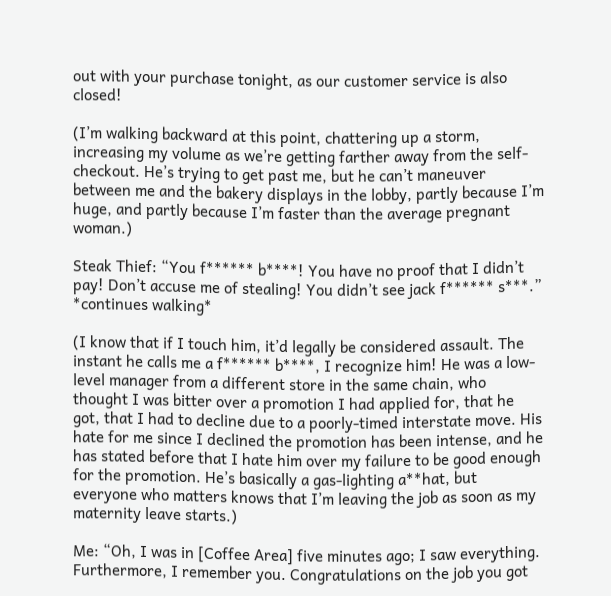out with your purchase tonight, as our customer service is also closed!

(I’m walking backward at this point, chattering up a storm, increasing my volume as we’re getting farther away from the self-checkout. He’s trying to get past me, but he can’t maneuver between me and the bakery displays in the lobby, partly because I’m huge, and partly because I’m faster than the average pregnant woman.)

Steak Thief: “You f****** b****! You have no proof that I didn’t pay! Don’t accuse me of stealing! You didn’t see jack f****** s***.” *continues walking*

(I know that if I touch him, it’d legally be considered assault. The instant he calls me a f****** b****, I recognize him! He was a low-level manager from a different store in the same chain, who thought I was bitter over a promotion I had applied for, that he got, that I had to decline due to a poorly-timed interstate move. His hate for me since I declined the promotion has been intense, and he has stated before that I hate him over my failure to be good enough for the promotion. He’s basically a gas-lighting a**hat, but everyone who matters knows that I’m leaving the job as soon as my maternity leave starts.)

Me: “Oh, I was in [Coffee Area] five minutes ago; I saw everything. Furthermore, I remember you. Congratulations on the job you got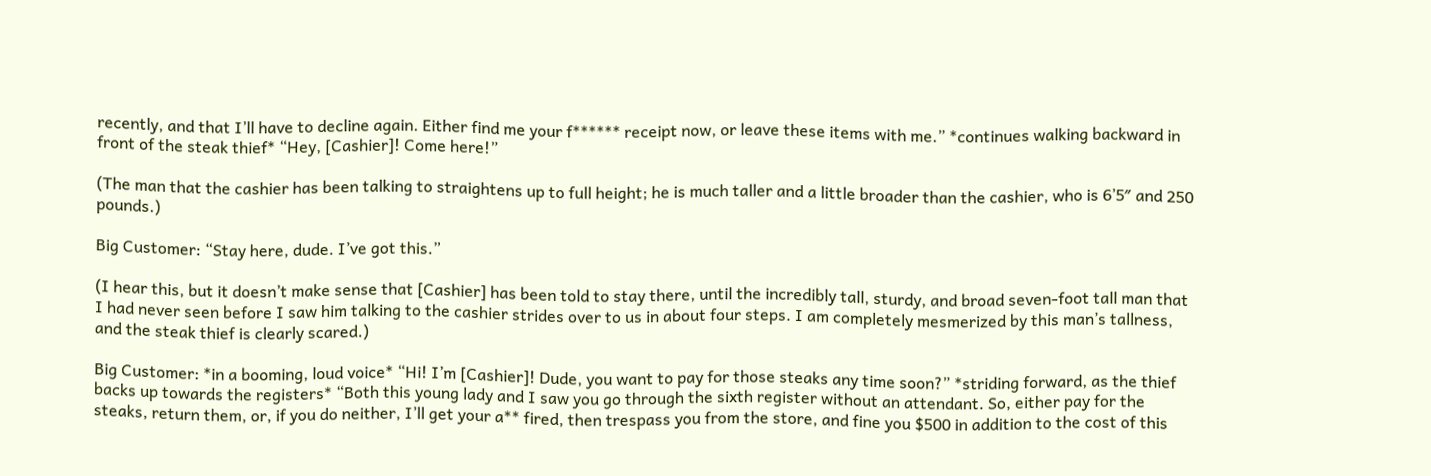recently, and that I’ll have to decline again. Either find me your f****** receipt now, or leave these items with me.” *continues walking backward in front of the steak thief* “Hey, [Cashier]! Come here!”

(The man that the cashier has been talking to straightens up to full height; he is much taller and a little broader than the cashier, who is 6’5″ and 250 pounds.)

Big Customer: “Stay here, dude. I’ve got this.”

(I hear this, but it doesn’t make sense that [Cashier] has been told to stay there, until the incredibly tall, sturdy, and broad seven-foot tall man that I had never seen before I saw him talking to the cashier strides over to us in about four steps. I am completely mesmerized by this man’s tallness, and the steak thief is clearly scared.)

Big Customer: *in a booming, loud voice* “Hi! I’m [Cashier]! Dude, you want to pay for those steaks any time soon?” *striding forward, as the thief backs up towards the registers* “Both this young lady and I saw you go through the sixth register without an attendant. So, either pay for the steaks, return them, or, if you do neither, I’ll get your a** fired, then trespass you from the store, and fine you $500 in addition to the cost of this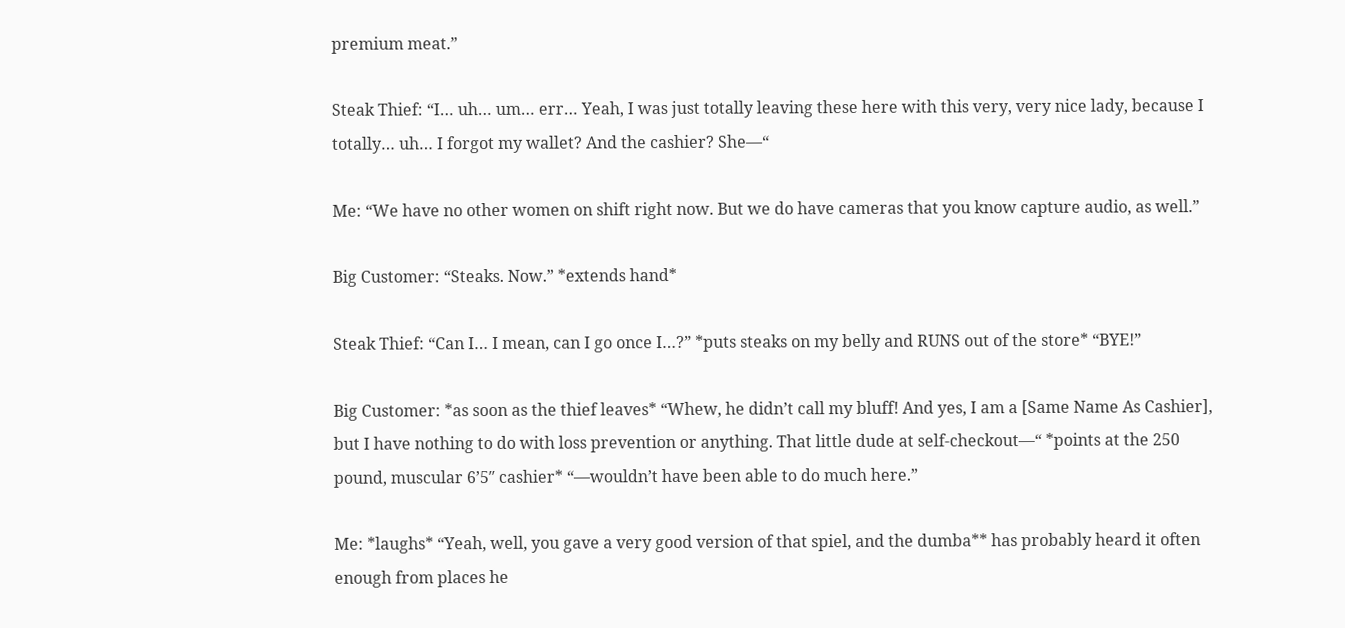premium meat.”

Steak Thief: “I… uh… um… err… Yeah, I was just totally leaving these here with this very, very nice lady, because I totally… uh… I forgot my wallet? And the cashier? She—“

Me: “We have no other women on shift right now. But we do have cameras that you know capture audio, as well.”

Big Customer: “Steaks. Now.” *extends hand*

Steak Thief: “Can I… I mean, can I go once I…?” *puts steaks on my belly and RUNS out of the store* “BYE!”

Big Customer: *as soon as the thief leaves* “Whew, he didn’t call my bluff! And yes, I am a [Same Name As Cashier], but I have nothing to do with loss prevention or anything. That little dude at self-checkout—“ *points at the 250 pound, muscular 6’5″ cashier* “—wouldn’t have been able to do much here.”

Me: *laughs* “Yeah, well, you gave a very good version of that spiel, and the dumba** has probably heard it often enough from places he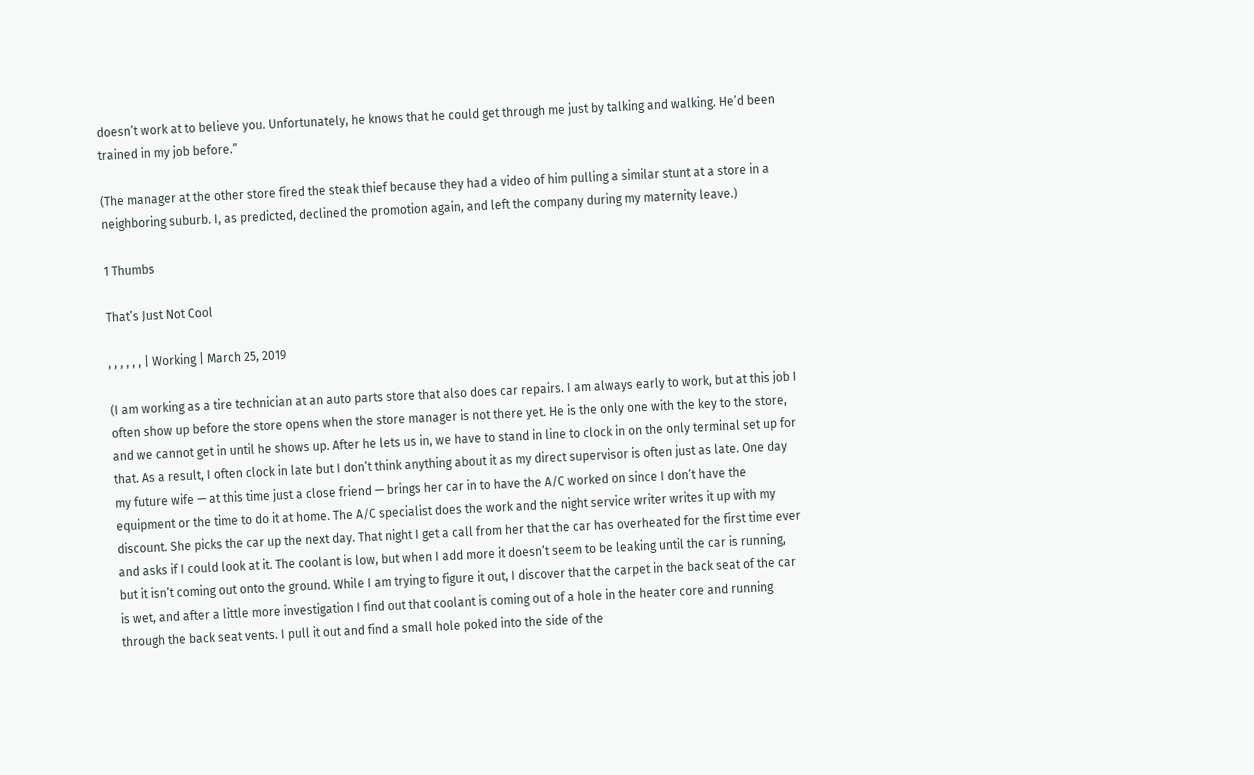doesn’t work at to believe you. Unfortunately, he knows that he could get through me just by talking and walking. He’d been trained in my job before.”

(The manager at the other store fired the steak thief because they had a video of him pulling a similar stunt at a store in a neighboring suburb. I, as predicted, declined the promotion again, and left the company during my maternity leave.)

1 Thumbs

That’s Just Not Cool

, , , , , , | Working | March 25, 2019

(I am working as a tire technician at an auto parts store that also does car repairs. I am always early to work, but at this job I often show up before the store opens when the store manager is not there yet. He is the only one with the key to the store, and we cannot get in until he shows up. After he lets us in, we have to stand in line to clock in on the only terminal set up for that. As a result, I often clock in late but I don’t think anything about it as my direct supervisor is often just as late. One day my future wife — at this time just a close friend — brings her car in to have the A/C worked on since I don’t have the equipment or the time to do it at home. The A/C specialist does the work and the night service writer writes it up with my discount. She picks the car up the next day. That night I get a call from her that the car has overheated for the first time ever and asks if I could look at it. The coolant is low, but when I add more it doesn’t seem to be leaking until the car is running, but it isn’t coming out onto the ground. While I am trying to figure it out, I discover that the carpet in the back seat of the car is wet, and after a little more investigation I find out that coolant is coming out of a hole in the heater core and running through the back seat vents. I pull it out and find a small hole poked into the side of the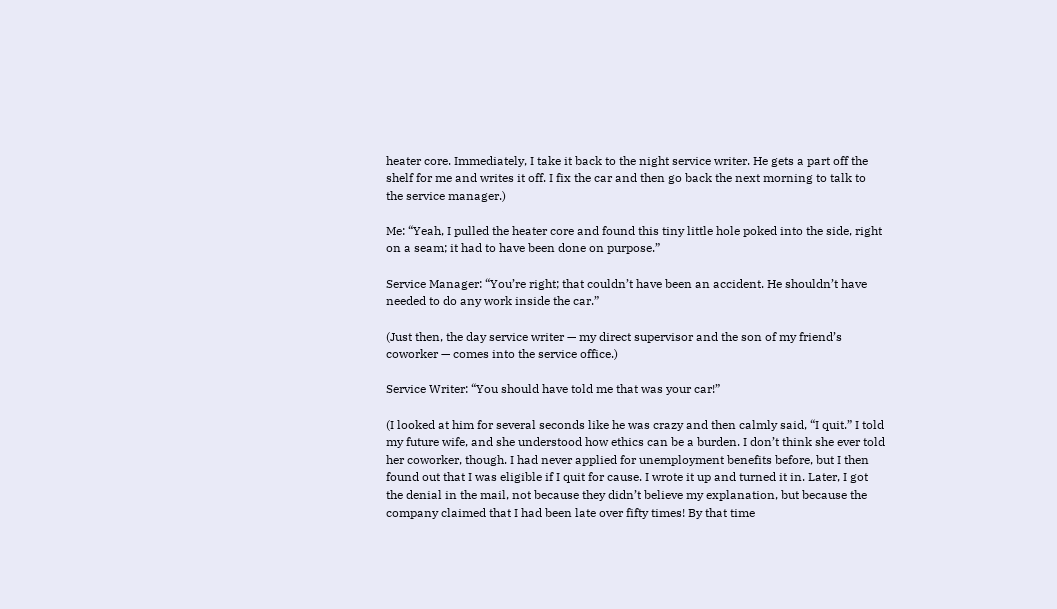heater core. Immediately, I take it back to the night service writer. He gets a part off the shelf for me and writes it off. I fix the car and then go back the next morning to talk to the service manager.)

Me: “Yeah, I pulled the heater core and found this tiny little hole poked into the side, right on a seam; it had to have been done on purpose.”

Service Manager: “You’re right; that couldn’t have been an accident. He shouldn’t have needed to do any work inside the car.”

(Just then, the day service writer — my direct supervisor and the son of my friend’s coworker — comes into the service office.)

Service Writer: “You should have told me that was your car!”

(I looked at him for several seconds like he was crazy and then calmly said, “I quit.” I told my future wife, and she understood how ethics can be a burden. I don’t think she ever told her coworker, though. I had never applied for unemployment benefits before, but I then found out that I was eligible if I quit for cause. I wrote it up and turned it in. Later, I got the denial in the mail, not because they didn’t believe my explanation, but because the company claimed that I had been late over fifty times! By that time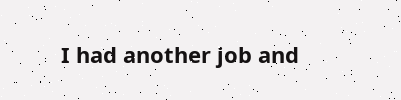I had another job and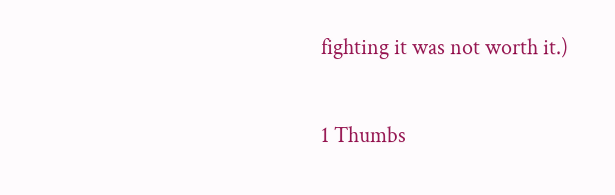fighting it was not worth it.)

1 Thumbs